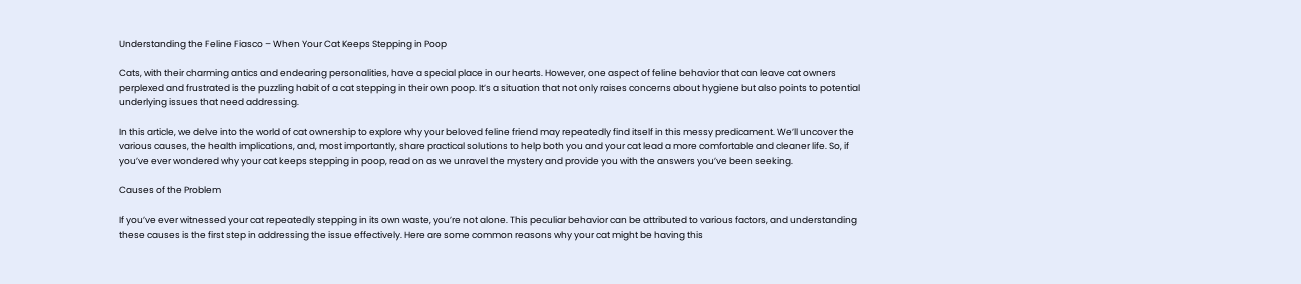Understanding the Feline Fiasco – When Your Cat Keeps Stepping in Poop

Cats, with their charming antics and endearing personalities, have a special place in our hearts. However, one aspect of feline behavior that can leave cat owners perplexed and frustrated is the puzzling habit of a cat stepping in their own poop. It’s a situation that not only raises concerns about hygiene but also points to potential underlying issues that need addressing.

In this article, we delve into the world of cat ownership to explore why your beloved feline friend may repeatedly find itself in this messy predicament. We’ll uncover the various causes, the health implications, and, most importantly, share practical solutions to help both you and your cat lead a more comfortable and cleaner life. So, if you’ve ever wondered why your cat keeps stepping in poop, read on as we unravel the mystery and provide you with the answers you’ve been seeking.

Causes of the Problem

If you’ve ever witnessed your cat repeatedly stepping in its own waste, you’re not alone. This peculiar behavior can be attributed to various factors, and understanding these causes is the first step in addressing the issue effectively. Here are some common reasons why your cat might be having this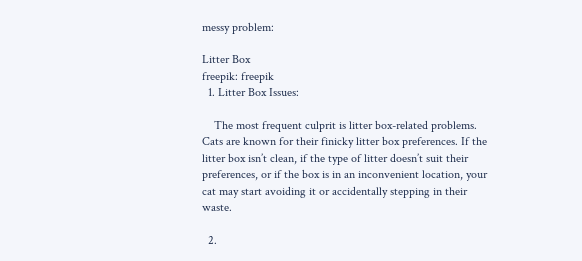messy problem:

Litter Box
freepik: freepik
  1. Litter Box Issues:

    The most frequent culprit is litter box-related problems. Cats are known for their finicky litter box preferences. If the litter box isn’t clean, if the type of litter doesn’t suit their preferences, or if the box is in an inconvenient location, your cat may start avoiding it or accidentally stepping in their waste.

  2.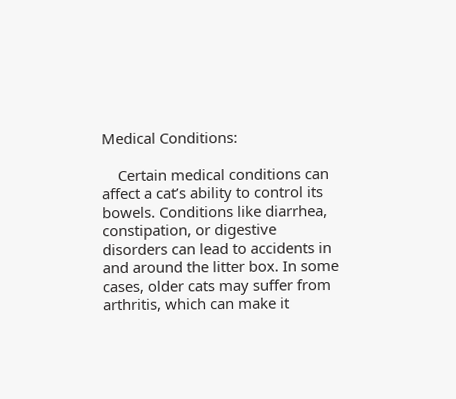Medical Conditions:

    Certain medical conditions can affect a cat’s ability to control its bowels. Conditions like diarrhea, constipation, or digestive disorders can lead to accidents in and around the litter box. In some cases, older cats may suffer from arthritis, which can make it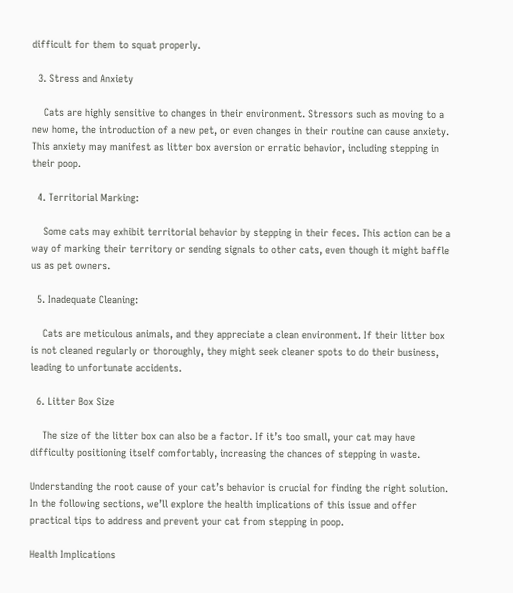difficult for them to squat properly.

  3. Stress and Anxiety

    Cats are highly sensitive to changes in their environment. Stressors such as moving to a new home, the introduction of a new pet, or even changes in their routine can cause anxiety. This anxiety may manifest as litter box aversion or erratic behavior, including stepping in their poop.

  4. Territorial Marking:

    Some cats may exhibit territorial behavior by stepping in their feces. This action can be a way of marking their territory or sending signals to other cats, even though it might baffle us as pet owners.

  5. Inadequate Cleaning:

    Cats are meticulous animals, and they appreciate a clean environment. If their litter box is not cleaned regularly or thoroughly, they might seek cleaner spots to do their business, leading to unfortunate accidents.

  6. Litter Box Size

    The size of the litter box can also be a factor. If it’s too small, your cat may have difficulty positioning itself comfortably, increasing the chances of stepping in waste.

Understanding the root cause of your cat’s behavior is crucial for finding the right solution. In the following sections, we’ll explore the health implications of this issue and offer practical tips to address and prevent your cat from stepping in poop.

Health Implications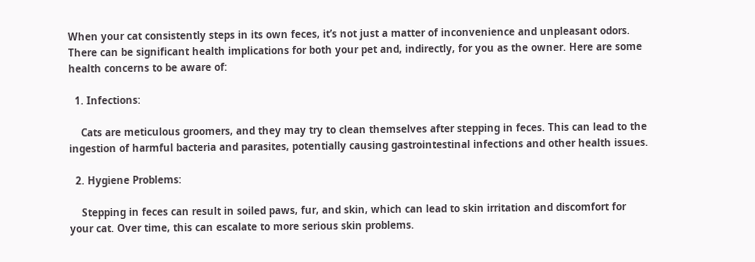When your cat consistently steps in its own feces, it’s not just a matter of inconvenience and unpleasant odors. There can be significant health implications for both your pet and, indirectly, for you as the owner. Here are some health concerns to be aware of:

  1. Infections:

    Cats are meticulous groomers, and they may try to clean themselves after stepping in feces. This can lead to the ingestion of harmful bacteria and parasites, potentially causing gastrointestinal infections and other health issues.

  2. Hygiene Problems:

    Stepping in feces can result in soiled paws, fur, and skin, which can lead to skin irritation and discomfort for your cat. Over time, this can escalate to more serious skin problems.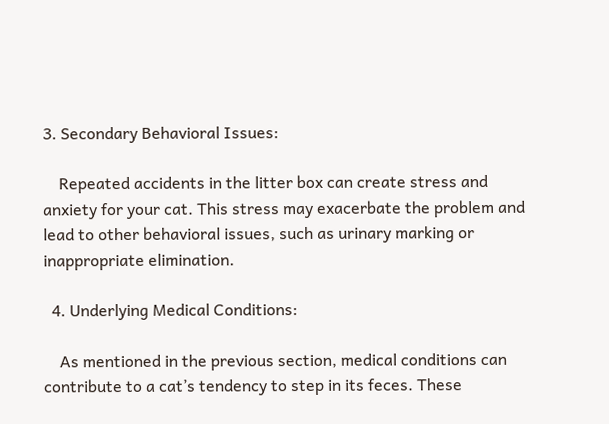3. Secondary Behavioral Issues:

    Repeated accidents in the litter box can create stress and anxiety for your cat. This stress may exacerbate the problem and lead to other behavioral issues, such as urinary marking or inappropriate elimination.

  4. Underlying Medical Conditions:

    As mentioned in the previous section, medical conditions can contribute to a cat’s tendency to step in its feces. These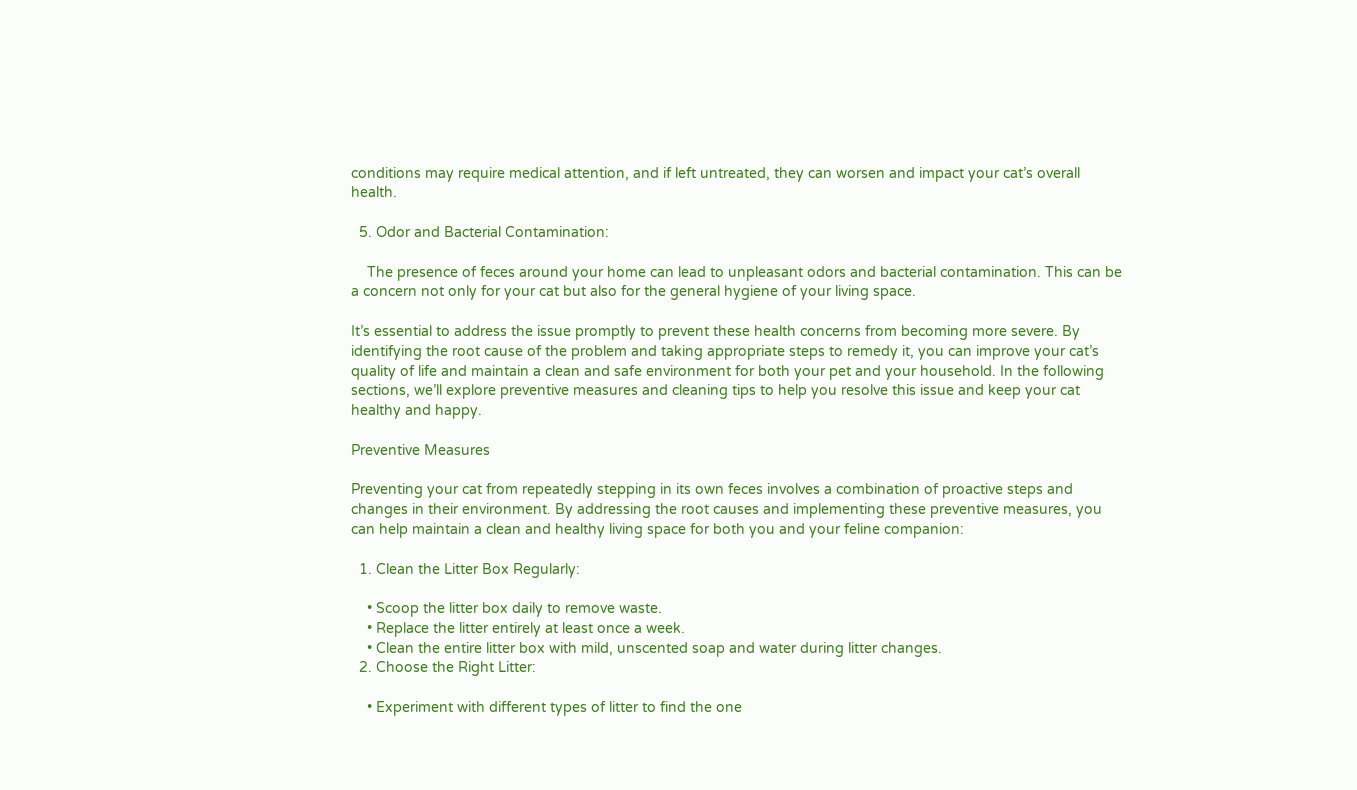conditions may require medical attention, and if left untreated, they can worsen and impact your cat’s overall health.

  5. Odor and Bacterial Contamination:

    The presence of feces around your home can lead to unpleasant odors and bacterial contamination. This can be a concern not only for your cat but also for the general hygiene of your living space.

It’s essential to address the issue promptly to prevent these health concerns from becoming more severe. By identifying the root cause of the problem and taking appropriate steps to remedy it, you can improve your cat’s quality of life and maintain a clean and safe environment for both your pet and your household. In the following sections, we’ll explore preventive measures and cleaning tips to help you resolve this issue and keep your cat healthy and happy.

Preventive Measures

Preventing your cat from repeatedly stepping in its own feces involves a combination of proactive steps and changes in their environment. By addressing the root causes and implementing these preventive measures, you can help maintain a clean and healthy living space for both you and your feline companion:

  1. Clean the Litter Box Regularly:

    • Scoop the litter box daily to remove waste.
    • Replace the litter entirely at least once a week.
    • Clean the entire litter box with mild, unscented soap and water during litter changes.
  2. Choose the Right Litter:

    • Experiment with different types of litter to find the one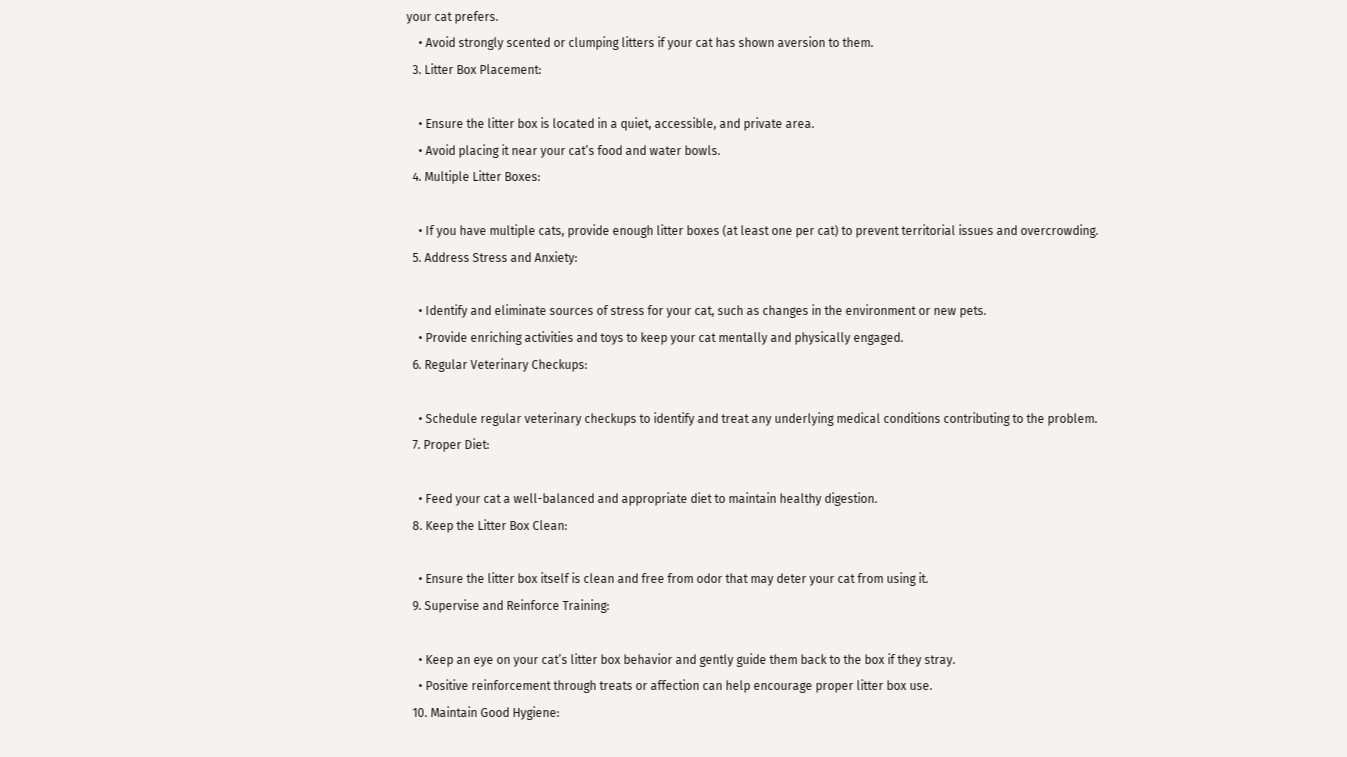your cat prefers.
    • Avoid strongly scented or clumping litters if your cat has shown aversion to them.
  3. Litter Box Placement:

    • Ensure the litter box is located in a quiet, accessible, and private area.
    • Avoid placing it near your cat’s food and water bowls.
  4. Multiple Litter Boxes:

    • If you have multiple cats, provide enough litter boxes (at least one per cat) to prevent territorial issues and overcrowding.
  5. Address Stress and Anxiety:

    • Identify and eliminate sources of stress for your cat, such as changes in the environment or new pets.
    • Provide enriching activities and toys to keep your cat mentally and physically engaged.
  6. Regular Veterinary Checkups:

    • Schedule regular veterinary checkups to identify and treat any underlying medical conditions contributing to the problem.
  7. Proper Diet:

    • Feed your cat a well-balanced and appropriate diet to maintain healthy digestion.
  8. Keep the Litter Box Clean:

    • Ensure the litter box itself is clean and free from odor that may deter your cat from using it.
  9. Supervise and Reinforce Training:

    • Keep an eye on your cat’s litter box behavior and gently guide them back to the box if they stray.
    • Positive reinforcement through treats or affection can help encourage proper litter box use.
  10. Maintain Good Hygiene: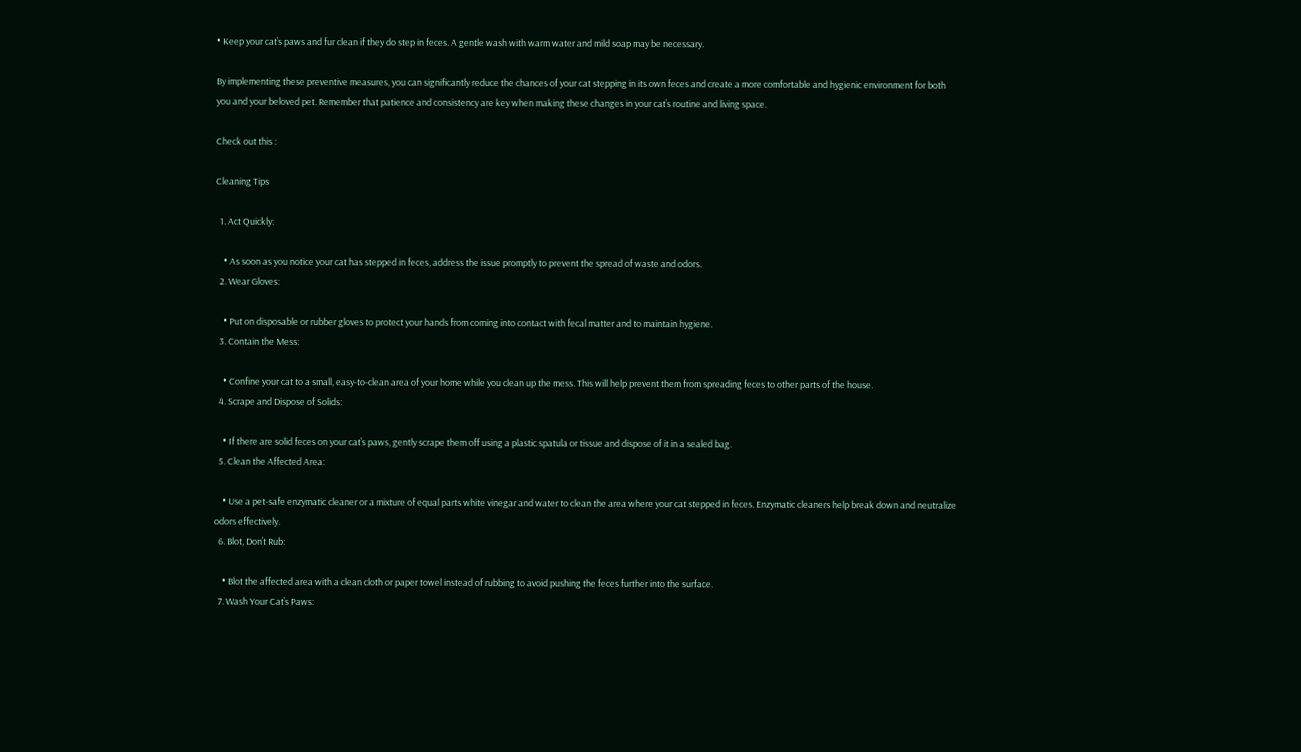• Keep your cat’s paws and fur clean if they do step in feces. A gentle wash with warm water and mild soap may be necessary.

By implementing these preventive measures, you can significantly reduce the chances of your cat stepping in its own feces and create a more comfortable and hygienic environment for both you and your beloved pet. Remember that patience and consistency are key when making these changes in your cat’s routine and living space.

Check out this :

Cleaning Tips

  1. Act Quickly:

    • As soon as you notice your cat has stepped in feces, address the issue promptly to prevent the spread of waste and odors.
  2. Wear Gloves:

    • Put on disposable or rubber gloves to protect your hands from coming into contact with fecal matter and to maintain hygiene.
  3. Contain the Mess:

    • Confine your cat to a small, easy-to-clean area of your home while you clean up the mess. This will help prevent them from spreading feces to other parts of the house.
  4. Scrape and Dispose of Solids:

    • If there are solid feces on your cat’s paws, gently scrape them off using a plastic spatula or tissue and dispose of it in a sealed bag.
  5. Clean the Affected Area:

    • Use a pet-safe enzymatic cleaner or a mixture of equal parts white vinegar and water to clean the area where your cat stepped in feces. Enzymatic cleaners help break down and neutralize odors effectively.
  6. Blot, Don’t Rub:

    • Blot the affected area with a clean cloth or paper towel instead of rubbing to avoid pushing the feces further into the surface.
  7. Wash Your Cat’s Paws: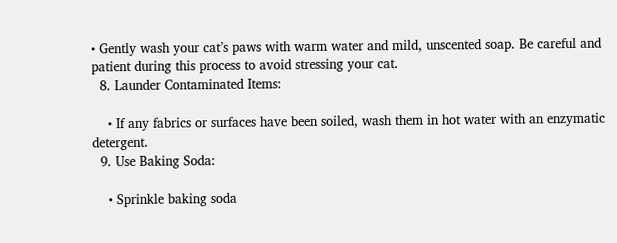• Gently wash your cat’s paws with warm water and mild, unscented soap. Be careful and patient during this process to avoid stressing your cat.
  8. Launder Contaminated Items:

    • If any fabrics or surfaces have been soiled, wash them in hot water with an enzymatic detergent.
  9. Use Baking Soda:

    • Sprinkle baking soda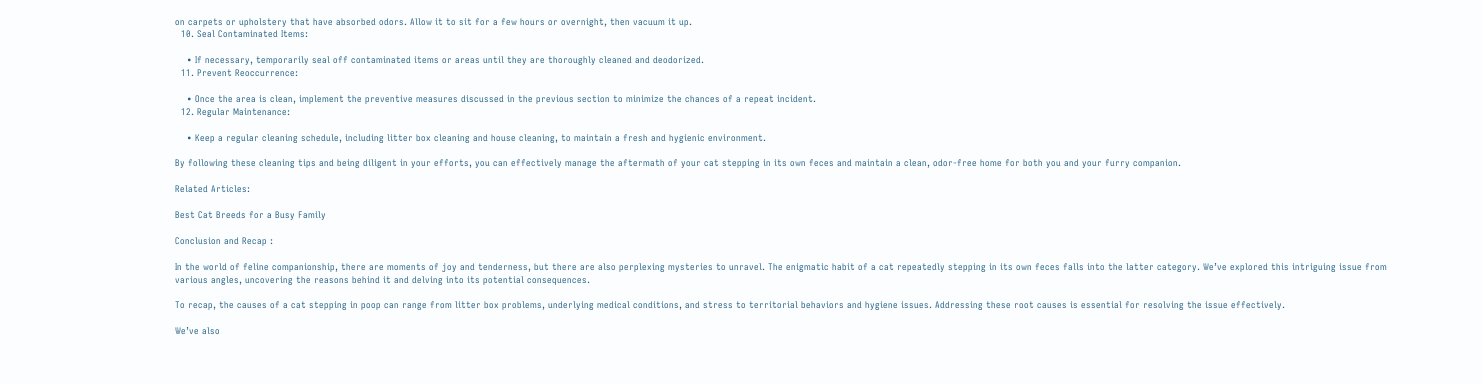on carpets or upholstery that have absorbed odors. Allow it to sit for a few hours or overnight, then vacuum it up.
  10. Seal Contaminated Items:

    • If necessary, temporarily seal off contaminated items or areas until they are thoroughly cleaned and deodorized.
  11. Prevent Reoccurrence:

    • Once the area is clean, implement the preventive measures discussed in the previous section to minimize the chances of a repeat incident.
  12. Regular Maintenance:

    • Keep a regular cleaning schedule, including litter box cleaning and house cleaning, to maintain a fresh and hygienic environment.

By following these cleaning tips and being diligent in your efforts, you can effectively manage the aftermath of your cat stepping in its own feces and maintain a clean, odor-free home for both you and your furry companion.

Related Articles:

Best Cat Breeds for a Busy Family

Conclusion and Recap :

In the world of feline companionship, there are moments of joy and tenderness, but there are also perplexing mysteries to unravel. The enigmatic habit of a cat repeatedly stepping in its own feces falls into the latter category. We’ve explored this intriguing issue from various angles, uncovering the reasons behind it and delving into its potential consequences.

To recap, the causes of a cat stepping in poop can range from litter box problems, underlying medical conditions, and stress to territorial behaviors and hygiene issues. Addressing these root causes is essential for resolving the issue effectively.

We’ve also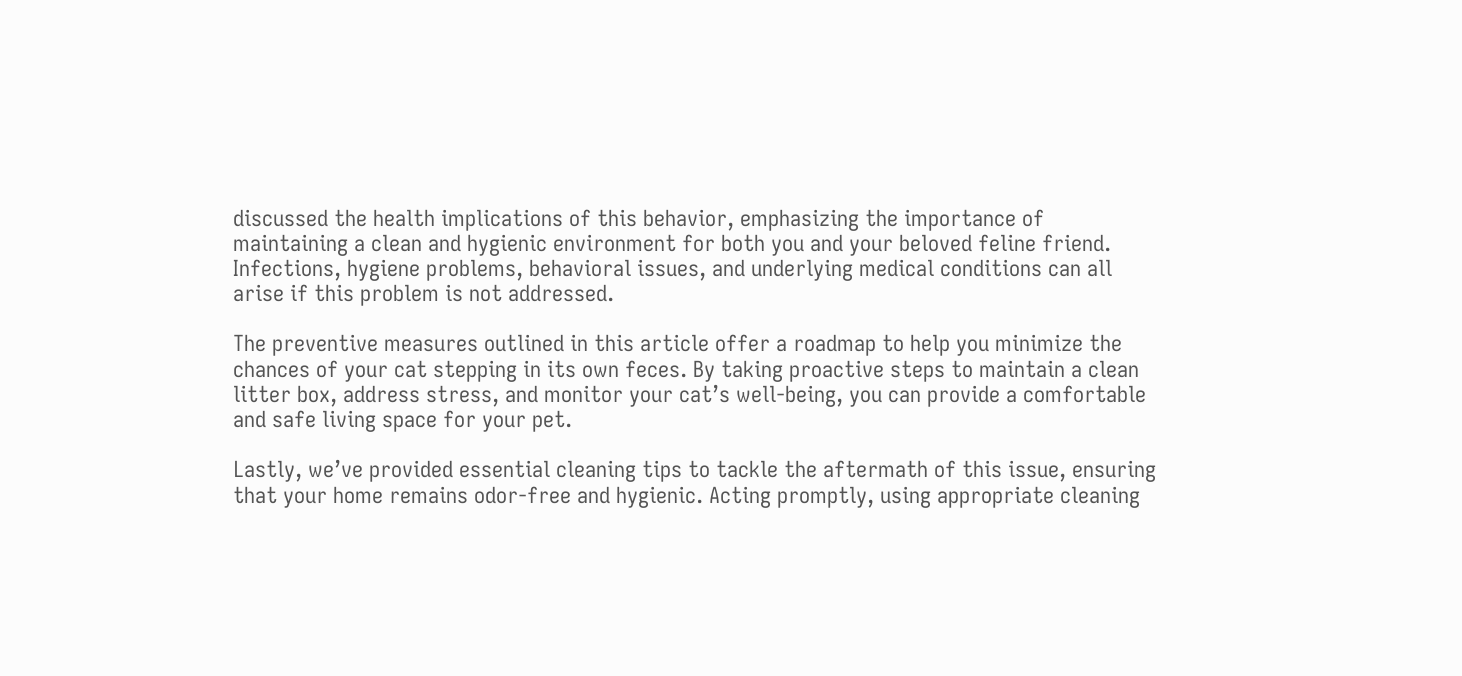discussed the health implications of this behavior, emphasizing the importance of maintaining a clean and hygienic environment for both you and your beloved feline friend. Infections, hygiene problems, behavioral issues, and underlying medical conditions can all arise if this problem is not addressed.

The preventive measures outlined in this article offer a roadmap to help you minimize the chances of your cat stepping in its own feces. By taking proactive steps to maintain a clean litter box, address stress, and monitor your cat’s well-being, you can provide a comfortable and safe living space for your pet.

Lastly, we’ve provided essential cleaning tips to tackle the aftermath of this issue, ensuring that your home remains odor-free and hygienic. Acting promptly, using appropriate cleaning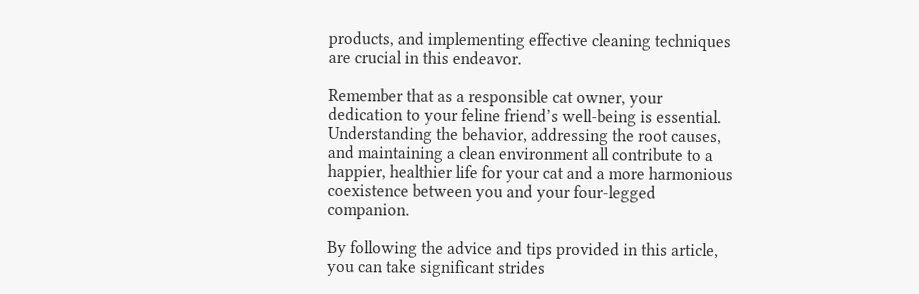products, and implementing effective cleaning techniques are crucial in this endeavor.

Remember that as a responsible cat owner, your dedication to your feline friend’s well-being is essential. Understanding the behavior, addressing the root causes, and maintaining a clean environment all contribute to a happier, healthier life for your cat and a more harmonious coexistence between you and your four-legged companion.

By following the advice and tips provided in this article, you can take significant strides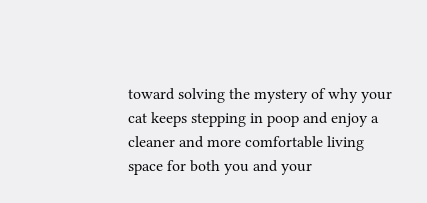toward solving the mystery of why your cat keeps stepping in poop and enjoy a cleaner and more comfortable living space for both you and your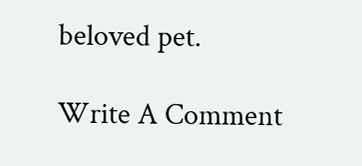beloved pet.

Write A Comment